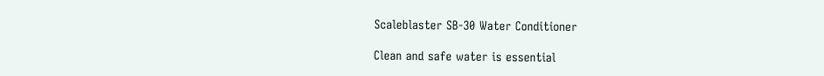Scaleblaster SB-30 Water Conditioner

Clean and safe water is essential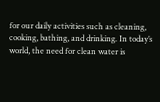for our daily activities such as cleaning, cooking, bathing, and drinking. In today’s world, the need for clean water is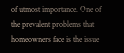of utmost importance. One of the prevalent problems that homeowners face is the issue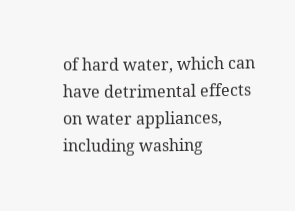of hard water, which can have detrimental effects on water appliances, including washing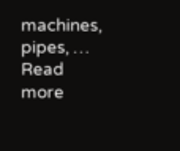machines, pipes, … Read more